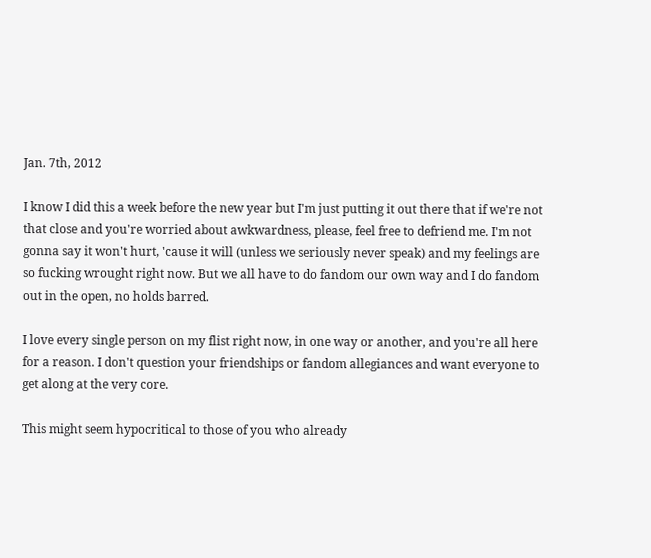Jan. 7th, 2012

I know I did this a week before the new year but I'm just putting it out there that if we're not that close and you're worried about awkwardness, please, feel free to defriend me. I'm not gonna say it won't hurt, 'cause it will (unless we seriously never speak) and my feelings are so fucking wrought right now. But we all have to do fandom our own way and I do fandom out in the open, no holds barred.

I love every single person on my flist right now, in one way or another, and you're all here for a reason. I don't question your friendships or fandom allegiances and want everyone to get along at the very core.

This might seem hypocritical to those of you who already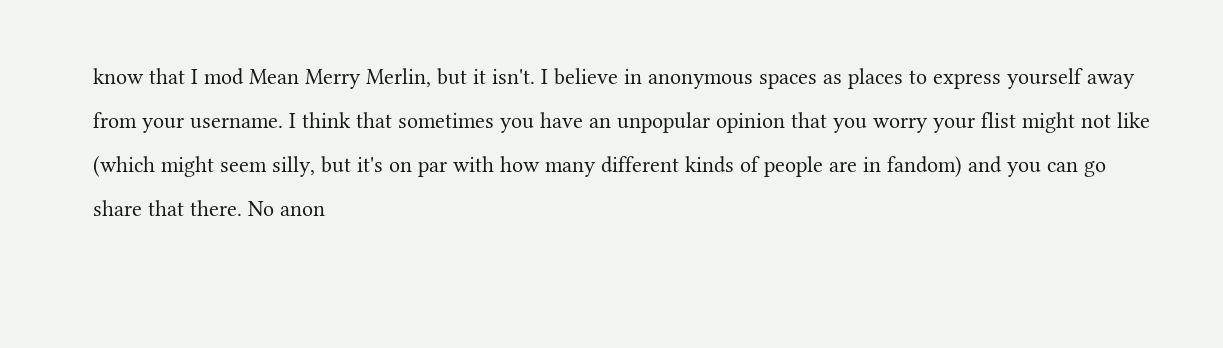know that I mod Mean Merry Merlin, but it isn't. I believe in anonymous spaces as places to express yourself away from your username. I think that sometimes you have an unpopular opinion that you worry your flist might not like (which might seem silly, but it's on par with how many different kinds of people are in fandom) and you can go share that there. No anon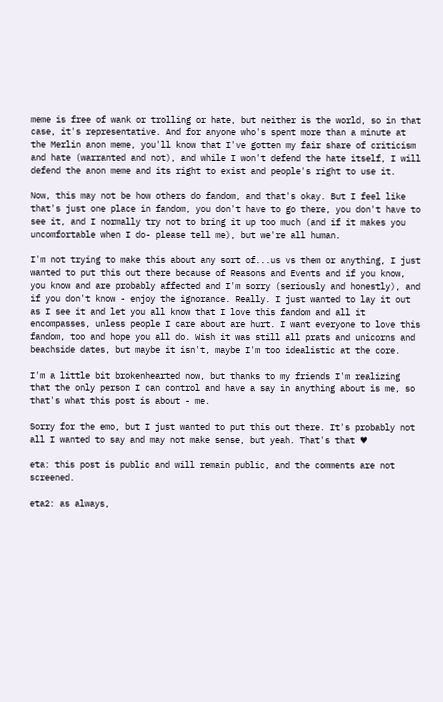meme is free of wank or trolling or hate, but neither is the world, so in that case, it's representative. And for anyone who's spent more than a minute at the Merlin anon meme, you'll know that I've gotten my fair share of criticism and hate (warranted and not), and while I won't defend the hate itself, I will defend the anon meme and its right to exist and people's right to use it.

Now, this may not be how others do fandom, and that's okay. But I feel like that's just one place in fandom, you don't have to go there, you don't have to see it, and I normally try not to bring it up too much (and if it makes you uncomfortable when I do- please tell me), but we're all human.

I'm not trying to make this about any sort of...us vs them or anything, I just wanted to put this out there because of Reasons and Events and if you know, you know and are probably affected and I'm sorry (seriously and honestly), and if you don't know - enjoy the ignorance. Really. I just wanted to lay it out as I see it and let you all know that I love this fandom and all it encompasses, unless people I care about are hurt. I want everyone to love this fandom, too and hope you all do. Wish it was still all prats and unicorns and beachside dates, but maybe it isn't, maybe I'm too idealistic at the core.

I'm a little bit brokenhearted now, but thanks to my friends I'm realizing that the only person I can control and have a say in anything about is me, so that's what this post is about - me.

Sorry for the emo, but I just wanted to put this out there. It's probably not all I wanted to say and may not make sense, but yeah. That's that ♥

eta: this post is public and will remain public, and the comments are not screened.

eta2: as always,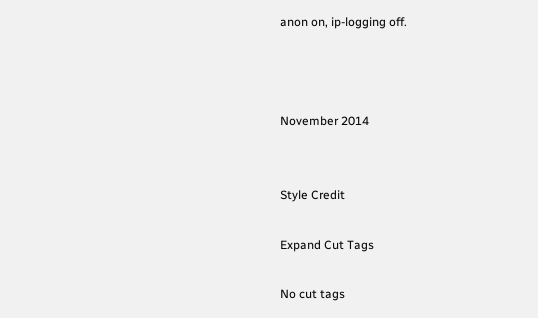anon on, ip-logging off.



November 2014


Style Credit

Expand Cut Tags

No cut tags